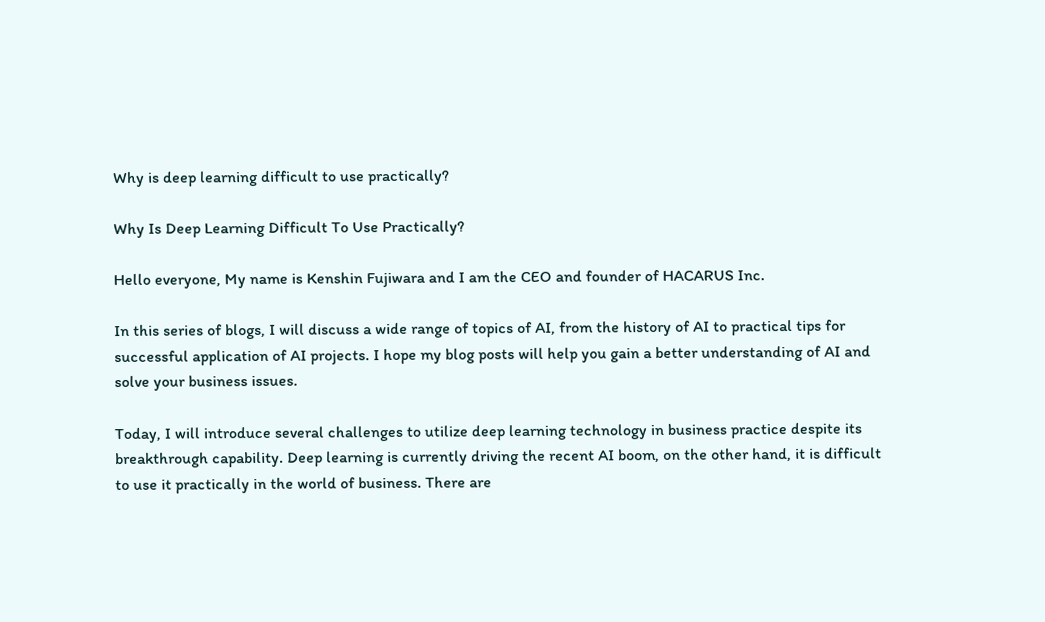Why is deep learning difficult to use practically?

Why Is Deep Learning Difficult To Use Practically?

Hello everyone, My name is Kenshin Fujiwara and I am the CEO and founder of HACARUS Inc.

In this series of blogs, I will discuss a wide range of topics of AI, from the history of AI to practical tips for successful application of AI projects. I hope my blog posts will help you gain a better understanding of AI and solve your business issues.

Today, I will introduce several challenges to utilize deep learning technology in business practice despite its breakthrough capability. Deep learning is currently driving the recent AI boom, on the other hand, it is difficult to use it practically in the world of business. There are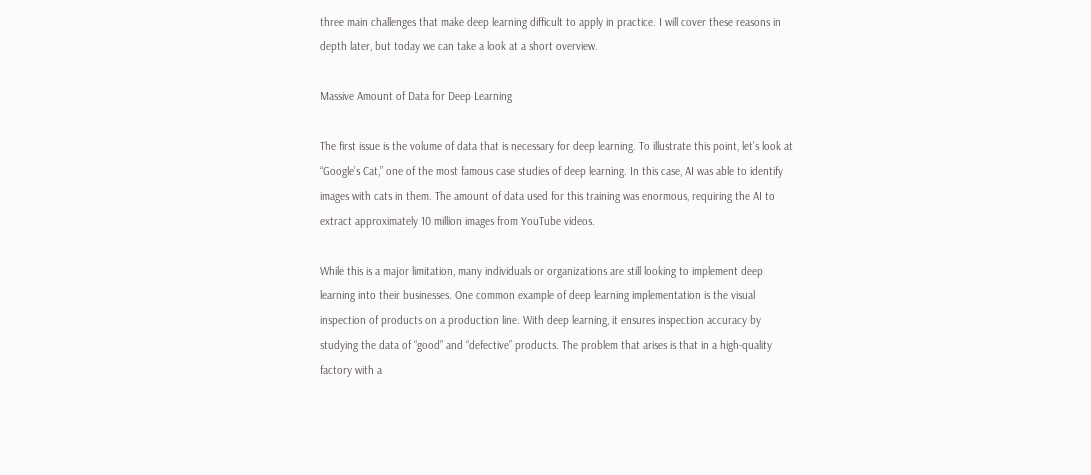three main challenges that make deep learning difficult to apply in practice. I will cover these reasons in depth later, but today we can take a look at a short overview.

Massive Amount of Data for Deep Learning

The first issue is the volume of data that is necessary for deep learning. To illustrate this point, let’s look at “Google’s Cat,” one of the most famous case studies of deep learning. In this case, AI was able to identify images with cats in them. The amount of data used for this training was enormous, requiring the AI to extract approximately 10 million images from YouTube videos.

While this is a major limitation, many individuals or organizations are still looking to implement deep learning into their businesses. One common example of deep learning implementation is the visual inspection of products on a production line. With deep learning, it ensures inspection accuracy by studying the data of “good” and “defective” products. The problem that arises is that in a high-quality factory with a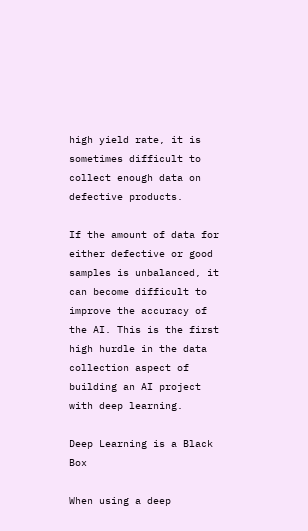high yield rate, it is sometimes difficult to collect enough data on defective products.

If the amount of data for either defective or good samples is unbalanced, it can become difficult to improve the accuracy of the AI. This is the first high hurdle in the data collection aspect of building an AI project with deep learning.

Deep Learning is a Black Box

When using a deep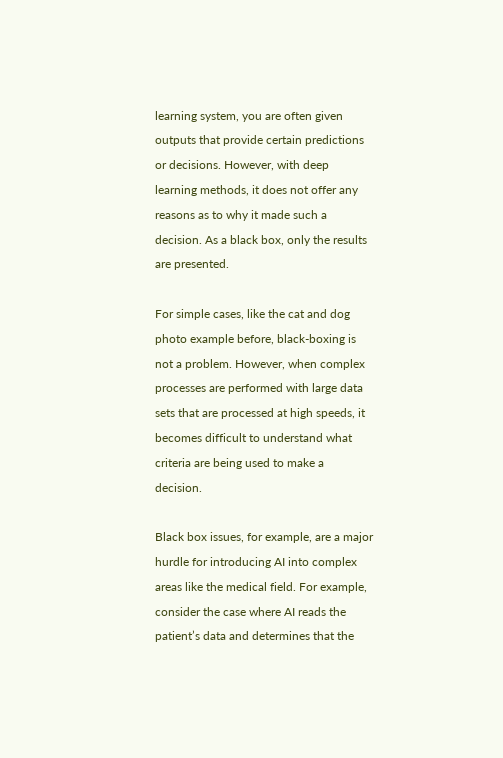learning system, you are often given outputs that provide certain predictions or decisions. However, with deep learning methods, it does not offer any reasons as to why it made such a decision. As a black box, only the results are presented.

For simple cases, like the cat and dog photo example before, black-boxing is not a problem. However, when complex processes are performed with large data sets that are processed at high speeds, it becomes difficult to understand what criteria are being used to make a decision.

Black box issues, for example, are a major hurdle for introducing AI into complex areas like the medical field. For example, consider the case where AI reads the patient’s data and determines that the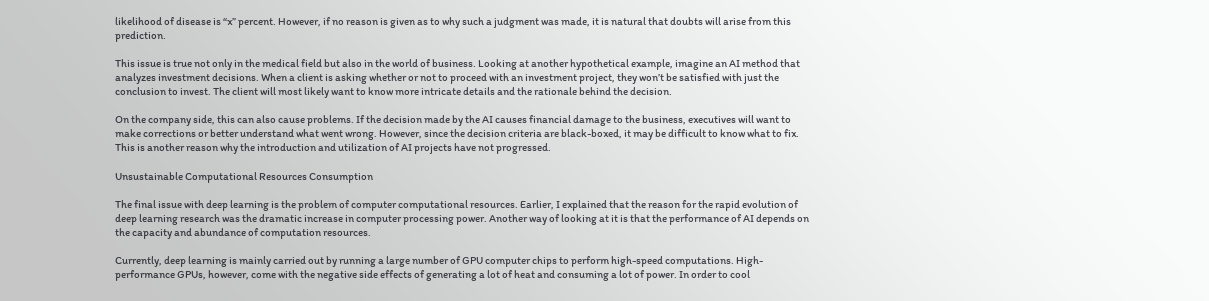likelihood of disease is “x” percent. However, if no reason is given as to why such a judgment was made, it is natural that doubts will arise from this prediction.

This issue is true not only in the medical field but also in the world of business. Looking at another hypothetical example, imagine an AI method that analyzes investment decisions. When a client is asking whether or not to proceed with an investment project, they won’t be satisfied with just the conclusion to invest. The client will most likely want to know more intricate details and the rationale behind the decision.

On the company side, this can also cause problems. If the decision made by the AI causes financial damage to the business, executives will want to make corrections or better understand what went wrong. However, since the decision criteria are black-boxed, it may be difficult to know what to fix. This is another reason why the introduction and utilization of AI projects have not progressed.

Unsustainable Computational Resources Consumption

The final issue with deep learning is the problem of computer computational resources. Earlier, I explained that the reason for the rapid evolution of deep learning research was the dramatic increase in computer processing power. Another way of looking at it is that the performance of AI depends on the capacity and abundance of computation resources.

Currently, deep learning is mainly carried out by running a large number of GPU computer chips to perform high-speed computations. High-performance GPUs, however, come with the negative side effects of generating a lot of heat and consuming a lot of power. In order to cool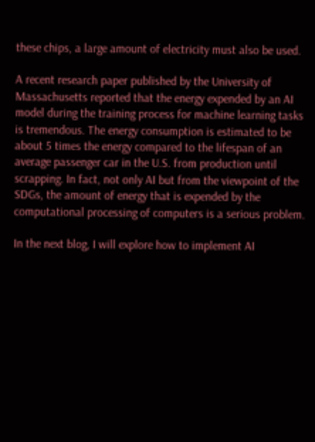these chips, a large amount of electricity must also be used.

A recent research paper published by the University of Massachusetts reported that the energy expended by an AI model during the training process for machine learning tasks is tremendous. The energy consumption is estimated to be about 5 times the energy compared to the lifespan of an average passenger car in the U.S. from production until scrapping. In fact, not only AI but from the viewpoint of the SDGs, the amount of energy that is expended by the computational processing of computers is a serious problem.

In the next blog, I will explore how to implement AI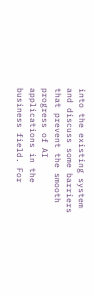into the existing system and discuss some barriers that prevent the smooth progress of AI applications in the business field. For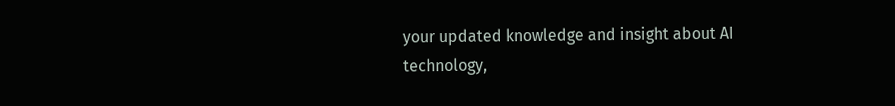your updated knowledge and insight about AI technology,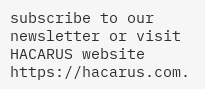subscribe to our newsletter or visit HACARUS website https://hacarus.com.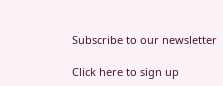Subscribe to our newsletter

Click here to sign up